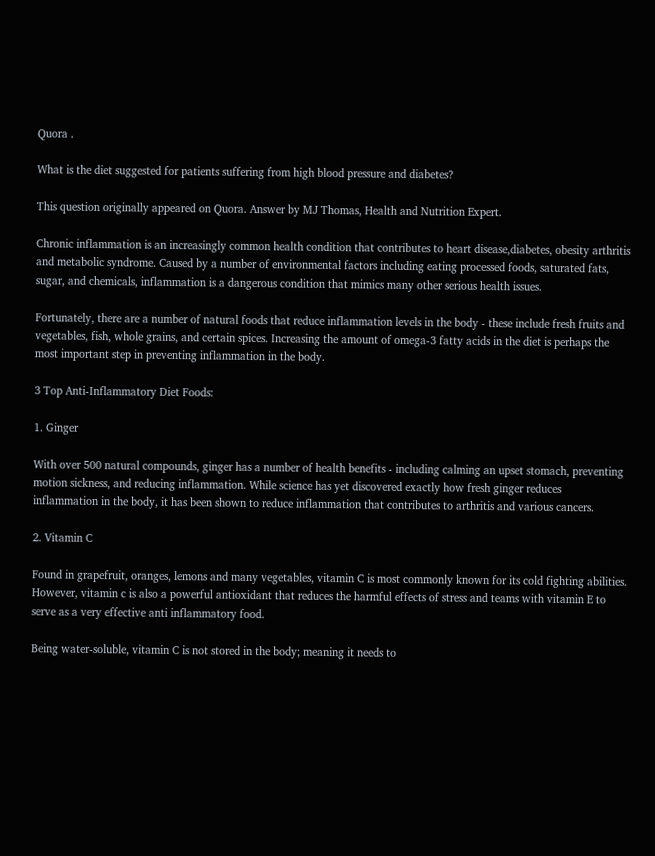Quora .

What is the diet suggested for patients suffering from high blood pressure and diabetes?

This question originally appeared on Quora. Answer by MJ Thomas, Health and Nutrition Expert.

Chronic inflammation is an increasingly common health condition that contributes to heart disease,diabetes, obesity arthritis and metabolic syndrome. Caused by a number of environmental factors including eating processed foods, saturated fats, sugar, and chemicals, inflammation is a dangerous condition that mimics many other serious health issues.

Fortunately, there are a number of natural foods that reduce inflammation levels in the body - these include fresh fruits and vegetables, fish, whole grains, and certain spices. Increasing the amount of omega-3 fatty acids in the diet is perhaps the most important step in preventing inflammation in the body.

3 Top Anti-Inflammatory Diet Foods:

1. Ginger

With over 500 natural compounds, ginger has a number of health benefits - including calming an upset stomach, preventing motion sickness, and reducing inflammation. While science has yet discovered exactly how fresh ginger reduces inflammation in the body, it has been shown to reduce inflammation that contributes to arthritis and various cancers.

2. Vitamin C

Found in grapefruit, oranges, lemons and many vegetables, vitamin C is most commonly known for its cold fighting abilities. However, vitamin c is also a powerful antioxidant that reduces the harmful effects of stress and teams with vitamin E to serve as a very effective anti inflammatory food.

Being water-soluble, vitamin C is not stored in the body; meaning it needs to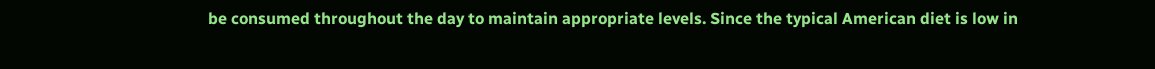be consumed throughout the day to maintain appropriate levels. Since the typical American diet is low in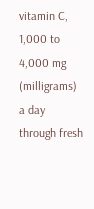vitamin C, 1,000 to 4,000 mg (milligrams) a day through fresh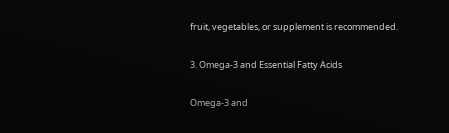fruit, vegetables, or supplement is recommended.

3. Omega-3 and Essential Fatty Acids

Omega-3 and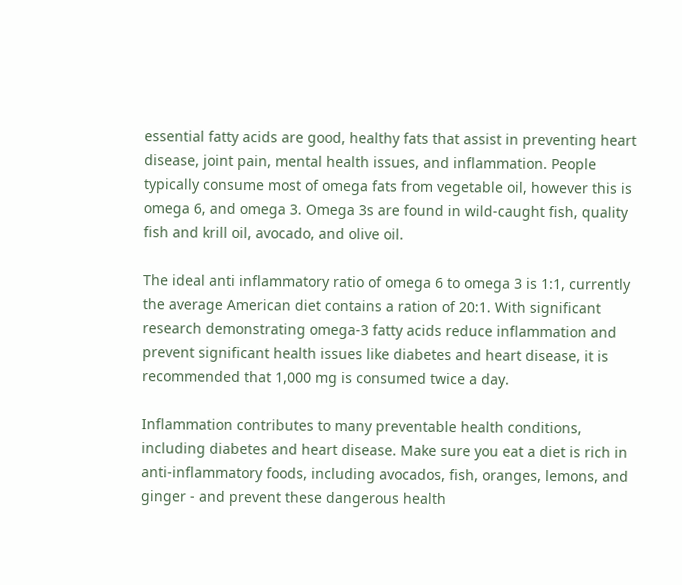essential fatty acids are good, healthy fats that assist in preventing heart disease, joint pain, mental health issues, and inflammation. People typically consume most of omega fats from vegetable oil, however this is omega 6, and omega 3. Omega 3s are found in wild-caught fish, quality fish and krill oil, avocado, and olive oil.

The ideal anti inflammatory ratio of omega 6 to omega 3 is 1:1, currently the average American diet contains a ration of 20:1. With significant research demonstrating omega-3 fatty acids reduce inflammation and prevent significant health issues like diabetes and heart disease, it is recommended that 1,000 mg is consumed twice a day.

Inflammation contributes to many preventable health conditions, including diabetes and heart disease. Make sure you eat a diet is rich in anti-inflammatory foods, including avocados, fish, oranges, lemons, and ginger - and prevent these dangerous health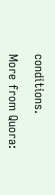conditions.

More from Quora: